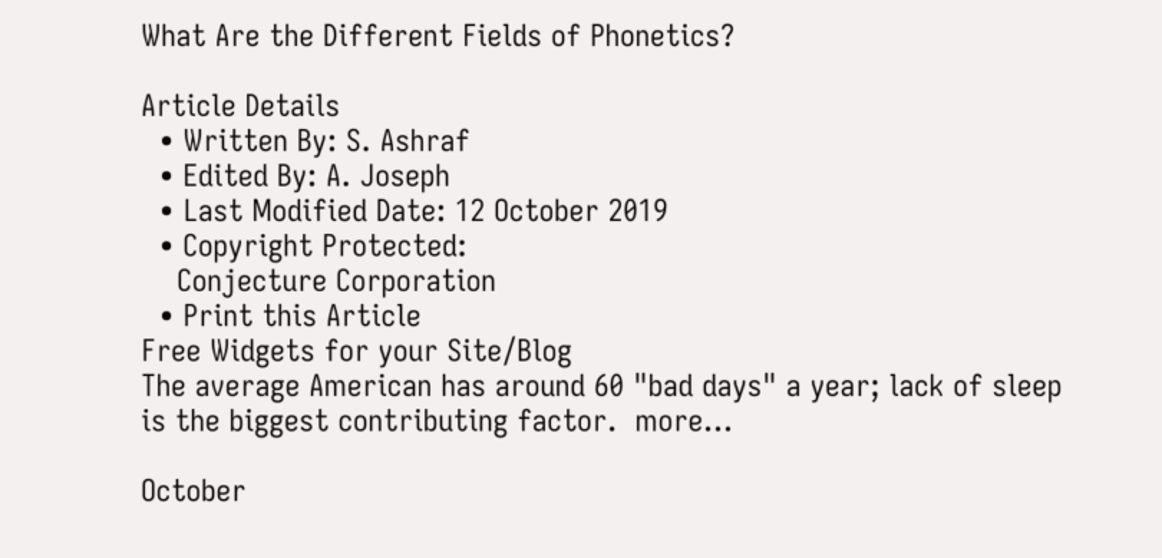What Are the Different Fields of Phonetics?

Article Details
  • Written By: S. Ashraf
  • Edited By: A. Joseph
  • Last Modified Date: 12 October 2019
  • Copyright Protected:
    Conjecture Corporation
  • Print this Article
Free Widgets for your Site/Blog
The average American has around 60 "bad days" a year; lack of sleep is the biggest contributing factor.  more...

October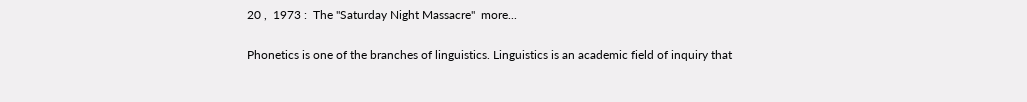20 ,  1973 :  The "Saturday Night Massacre"  more...

Phonetics is one of the branches of linguistics. Linguistics is an academic field of inquiry that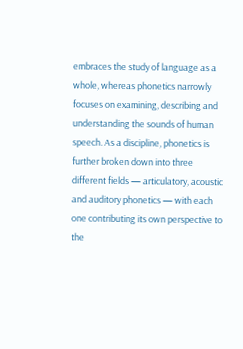embraces the study of language as a whole, whereas phonetics narrowly focuses on examining, describing and understanding the sounds of human speech. As a discipline, phonetics is further broken down into three different fields — articulatory, acoustic and auditory phonetics — with each one contributing its own perspective to the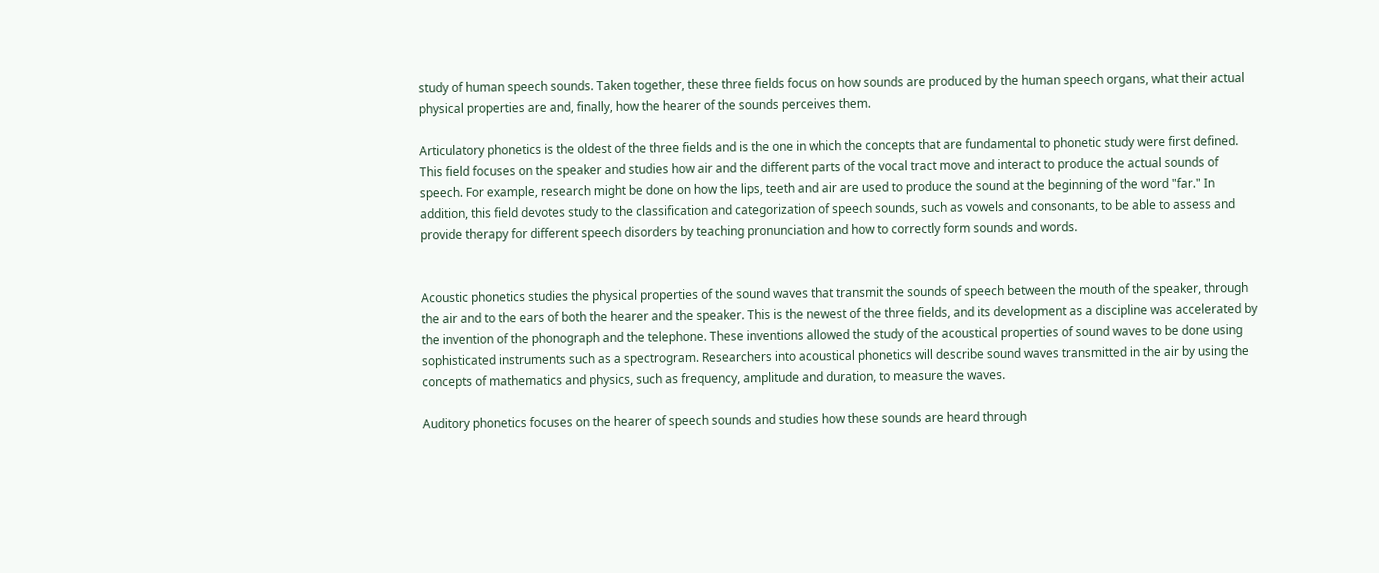study of human speech sounds. Taken together, these three fields focus on how sounds are produced by the human speech organs, what their actual physical properties are and, finally, how the hearer of the sounds perceives them.

Articulatory phonetics is the oldest of the three fields and is the one in which the concepts that are fundamental to phonetic study were first defined. This field focuses on the speaker and studies how air and the different parts of the vocal tract move and interact to produce the actual sounds of speech. For example, research might be done on how the lips, teeth and air are used to produce the sound at the beginning of the word "far." In addition, this field devotes study to the classification and categorization of speech sounds, such as vowels and consonants, to be able to assess and provide therapy for different speech disorders by teaching pronunciation and how to correctly form sounds and words.


Acoustic phonetics studies the physical properties of the sound waves that transmit the sounds of speech between the mouth of the speaker, through the air and to the ears of both the hearer and the speaker. This is the newest of the three fields, and its development as a discipline was accelerated by the invention of the phonograph and the telephone. These inventions allowed the study of the acoustical properties of sound waves to be done using sophisticated instruments such as a spectrogram. Researchers into acoustical phonetics will describe sound waves transmitted in the air by using the concepts of mathematics and physics, such as frequency, amplitude and duration, to measure the waves.

Auditory phonetics focuses on the hearer of speech sounds and studies how these sounds are heard through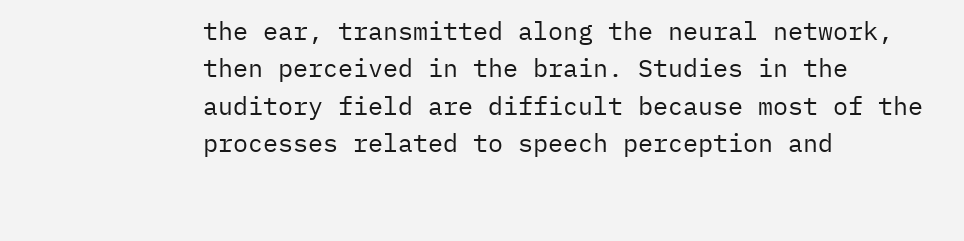the ear, transmitted along the neural network, then perceived in the brain. Studies in the auditory field are difficult because most of the processes related to speech perception and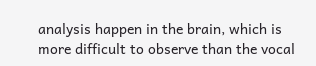analysis happen in the brain, which is more difficult to observe than the vocal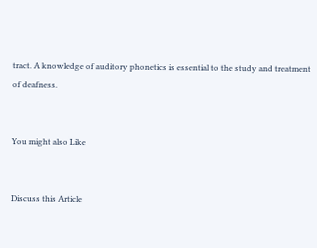tract. A knowledge of auditory phonetics is essential to the study and treatment of deafness.


You might also Like


Discuss this Article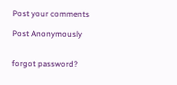Post your comments

Post Anonymously


forgot password?